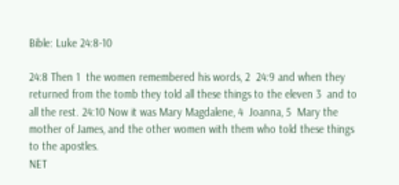Bible: Luke 24:8-10

24:8 Then 1  the women remembered his words, 2  24:9 and when they returned from the tomb they told all these things to the eleven 3  and to all the rest. 24:10 Now it was Mary Magdalene, 4  Joanna, 5  Mary the mother of James, and the other women with them who told these things to the apostles.
NET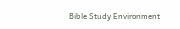Bible Study Environment